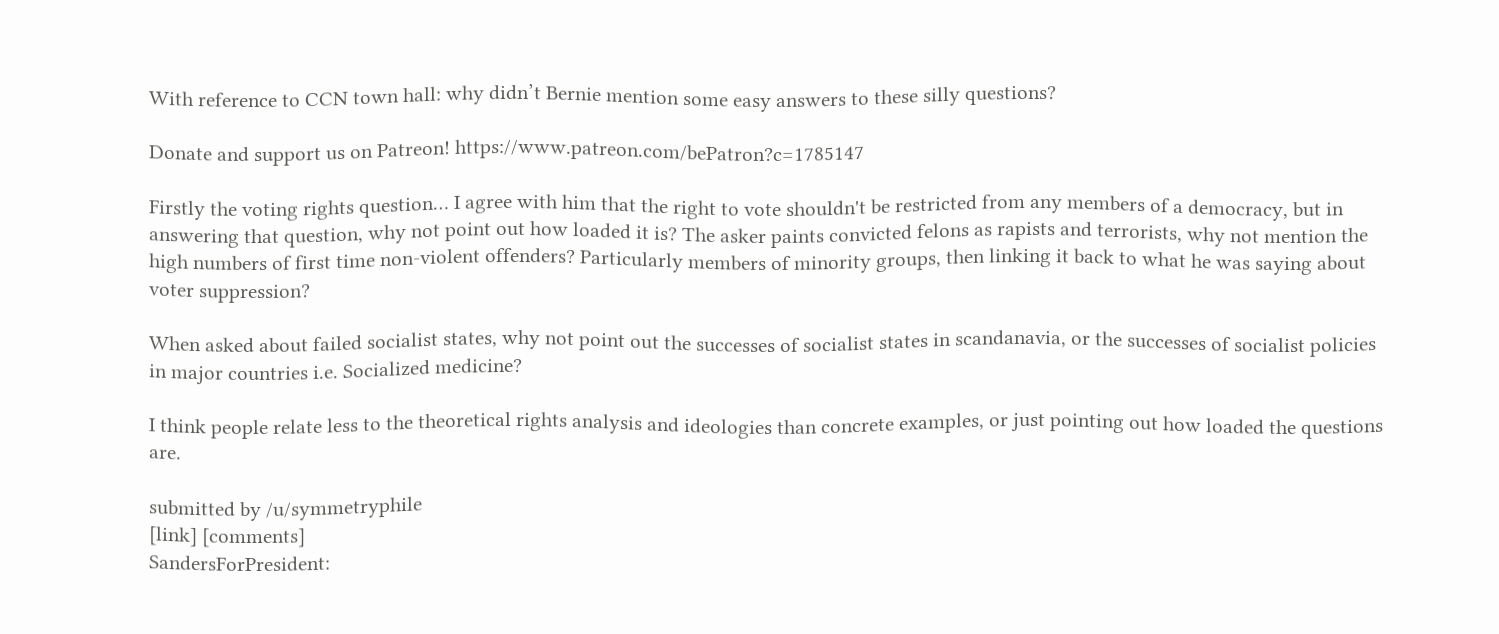With reference to CCN town hall: why didn’t Bernie mention some easy answers to these silly questions?

Donate and support us on Patreon! https://www.patreon.com/bePatron?c=1785147

Firstly the voting rights question… I agree with him that the right to vote shouldn't be restricted from any members of a democracy, but in answering that question, why not point out how loaded it is? The asker paints convicted felons as rapists and terrorists, why not mention the high numbers of first time non-violent offenders? Particularly members of minority groups, then linking it back to what he was saying about voter suppression?

When asked about failed socialist states, why not point out the successes of socialist states in scandanavia, or the successes of socialist policies in major countries i.e. Socialized medicine?

I think people relate less to the theoretical rights analysis and ideologies than concrete examples, or just pointing out how loaded the questions are.

submitted by /u/symmetryphile
[link] [comments]
SandersForPresident: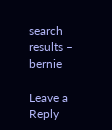search results – bernie

Leave a Reply